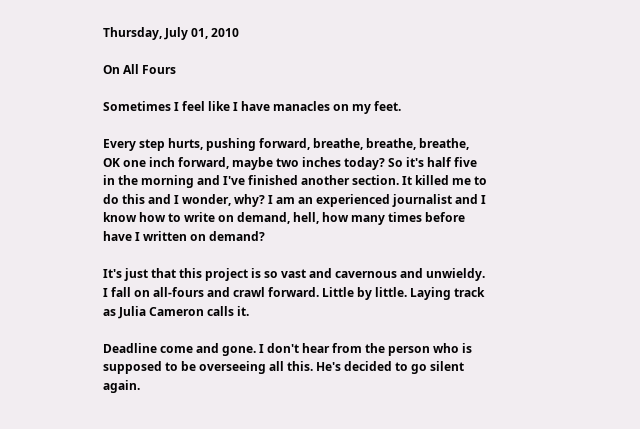Thursday, July 01, 2010

On All Fours

Sometimes I feel like I have manacles on my feet.

Every step hurts, pushing forward, breathe, breathe, breathe, OK one inch forward, maybe two inches today? So it's half five in the morning and I've finished another section. It killed me to do this and I wonder, why? I am an experienced journalist and I know how to write on demand, hell, how many times before have I written on demand?

It's just that this project is so vast and cavernous and unwieldy. I fall on all-fours and crawl forward. Little by little. Laying track as Julia Cameron calls it.

Deadline come and gone. I don't hear from the person who is supposed to be overseeing all this. He's decided to go silent again.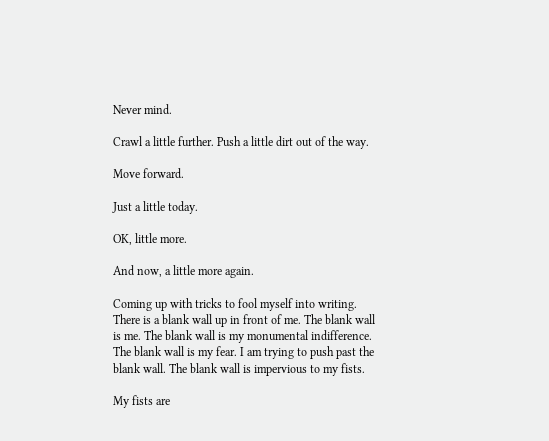Never mind.

Crawl a little further. Push a little dirt out of the way.

Move forward.

Just a little today.

OK, little more.

And now, a little more again.

Coming up with tricks to fool myself into writing. There is a blank wall up in front of me. The blank wall is me. The blank wall is my monumental indifference. The blank wall is my fear. I am trying to push past the blank wall. The blank wall is impervious to my fists.

My fists are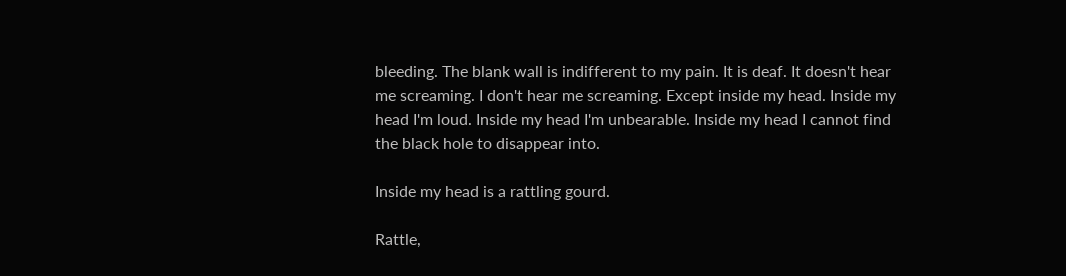bleeding. The blank wall is indifferent to my pain. It is deaf. It doesn't hear me screaming. I don't hear me screaming. Except inside my head. Inside my head I'm loud. Inside my head I'm unbearable. Inside my head I cannot find the black hole to disappear into.

Inside my head is a rattling gourd.

Rattle,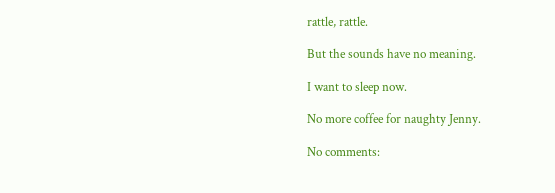rattle, rattle.

But the sounds have no meaning.

I want to sleep now.

No more coffee for naughty Jenny.

No comments: